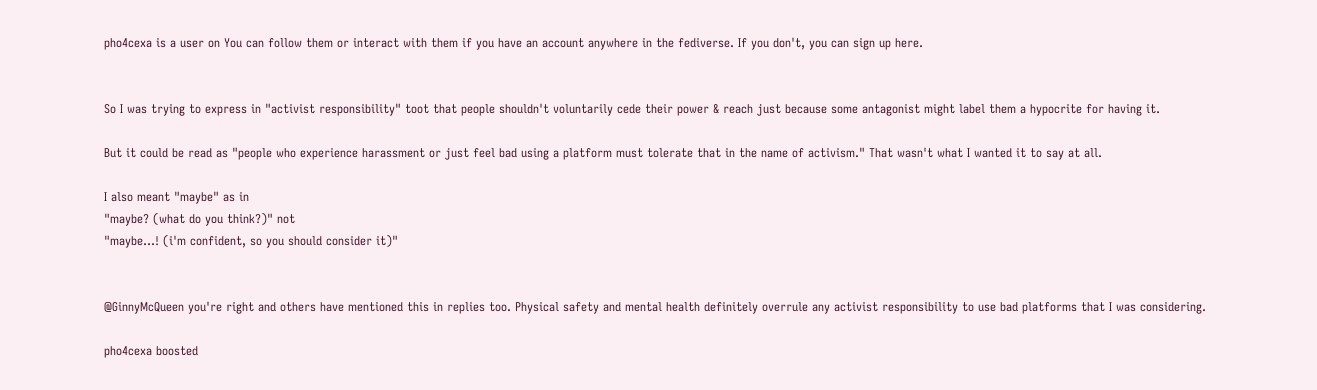pho4cexa is a user on You can follow them or interact with them if you have an account anywhere in the fediverse. If you don't, you can sign up here.


So I was trying to express in "activist responsibility" toot that people shouldn't voluntarily cede their power & reach just because some antagonist might label them a hypocrite for having it.

But it could be read as "people who experience harassment or just feel bad using a platform must tolerate that in the name of activism." That wasn't what I wanted it to say at all.

I also meant "maybe" as in
"maybe? (what do you think?)" not
"maybe...! (i'm confident, so you should consider it)"


@GinnyMcQueen you're right and others have mentioned this in replies too. Physical safety and mental health definitely overrule any activist responsibility to use bad platforms that I was considering.

pho4cexa boosted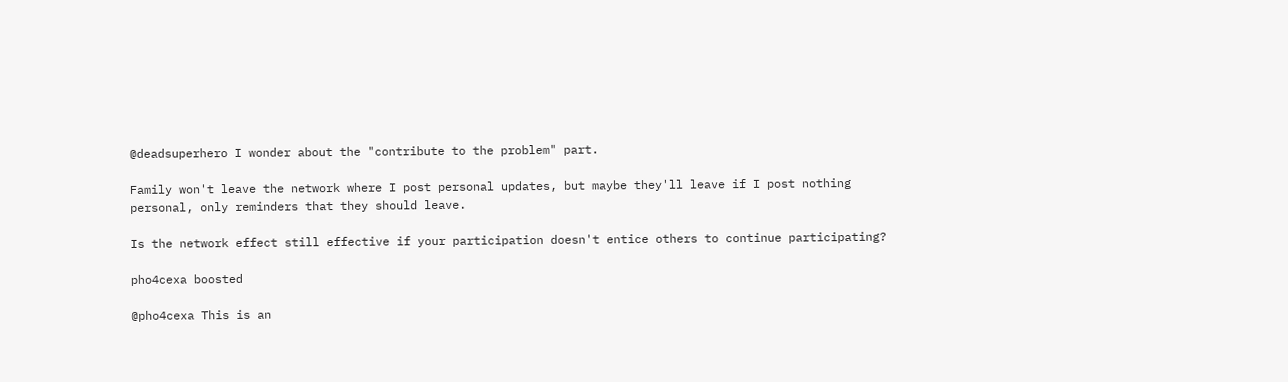@deadsuperhero I wonder about the "contribute to the problem" part.

Family won't leave the network where I post personal updates, but maybe they'll leave if I post nothing personal, only reminders that they should leave.

Is the network effect still effective if your participation doesn't entice others to continue participating?

pho4cexa boosted

@pho4cexa This is an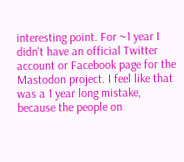interesting point. For ~1 year I didn't have an official Twitter account or Facebook page for the Mastodon project. I feel like that was a 1 year long mistake, because the people on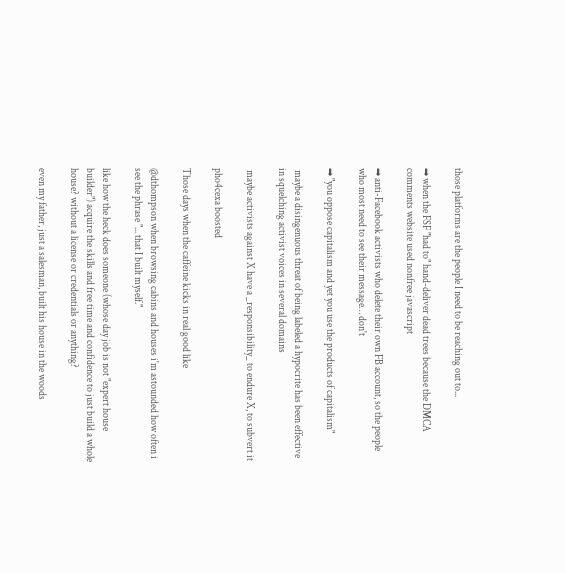those platforms are the people I need to be reaching out to...

➡ when the FSF "had to" hand-deliver dead trees because the DMCA comments website used nonfree javascript

➡ anti-Facebook activists who delete their own FB account, so the people who most need to see their message… don't

➡ "you oppose capitalism and yet you use the products of capitalism"

 maybe a disingenuous threat of being labeled a hypocrite has been effective in squelching activist voices in several domains

 maybe activists against X have a _responsibility_ to endure X, to subvert it

pho4cexa boosted

Those days when the caffeine kicks in real good like

@dthompson when browsing cabins and houses i'm astounded how often i see the phrase "... that I built myself."

like how the heck does someone (whose day job is not "expert house builder") acquire the skills and free time and confidence to just build a whole house? without a license or credentials or anything?

even my father, just a salesman, built his house in the woods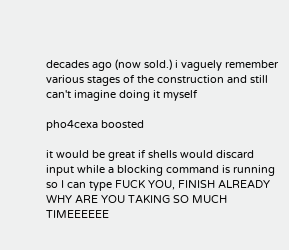decades ago (now sold.) i vaguely remember various stages of the construction and still can't imagine doing it myself

pho4cexa boosted

it would be great if shells would discard input while a blocking command is running so I can type FUCK YOU, FINISH ALREADY WHY ARE YOU TAKING SO MUCH TIMEEEEEE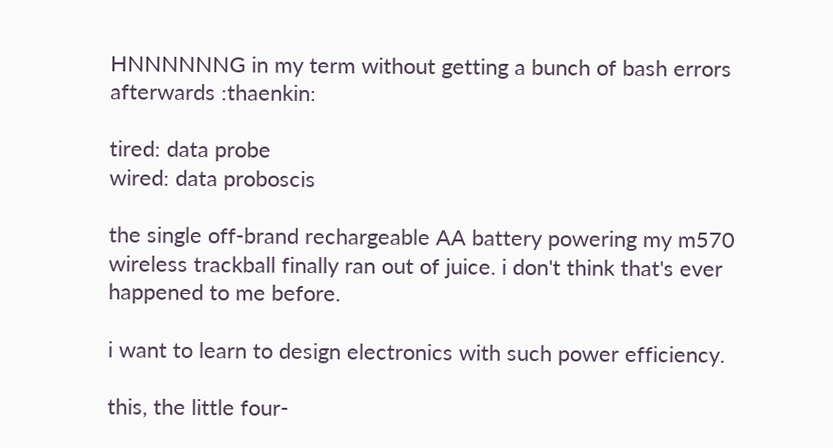HNNNNNNG in my term without getting a bunch of bash errors afterwards :thaenkin:

tired: data probe
wired: data proboscis

the single off-brand rechargeable AA battery powering my m570 wireless trackball finally ran out of juice. i don't think that's ever happened to me before.

i want to learn to design electronics with such power efficiency.

this, the little four-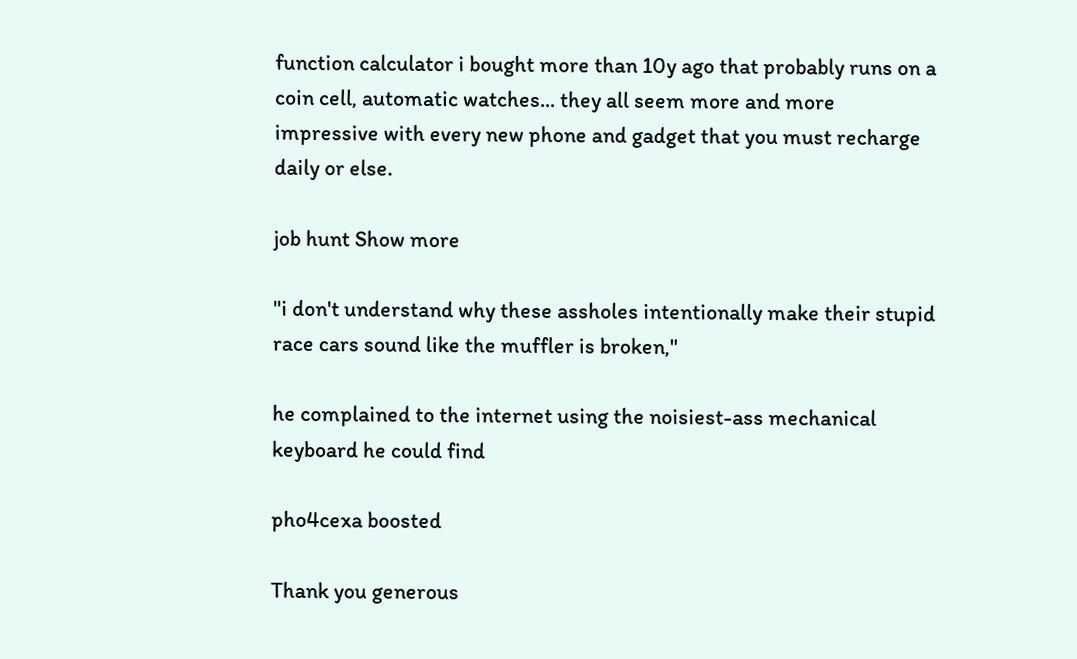function calculator i bought more than 10y ago that probably runs on a coin cell, automatic watches... they all seem more and more impressive with every new phone and gadget that you must recharge daily or else.

job hunt Show more

"i don't understand why these assholes intentionally make their stupid race cars sound like the muffler is broken,"

he complained to the internet using the noisiest-ass mechanical keyboard he could find

pho4cexa boosted

Thank you generous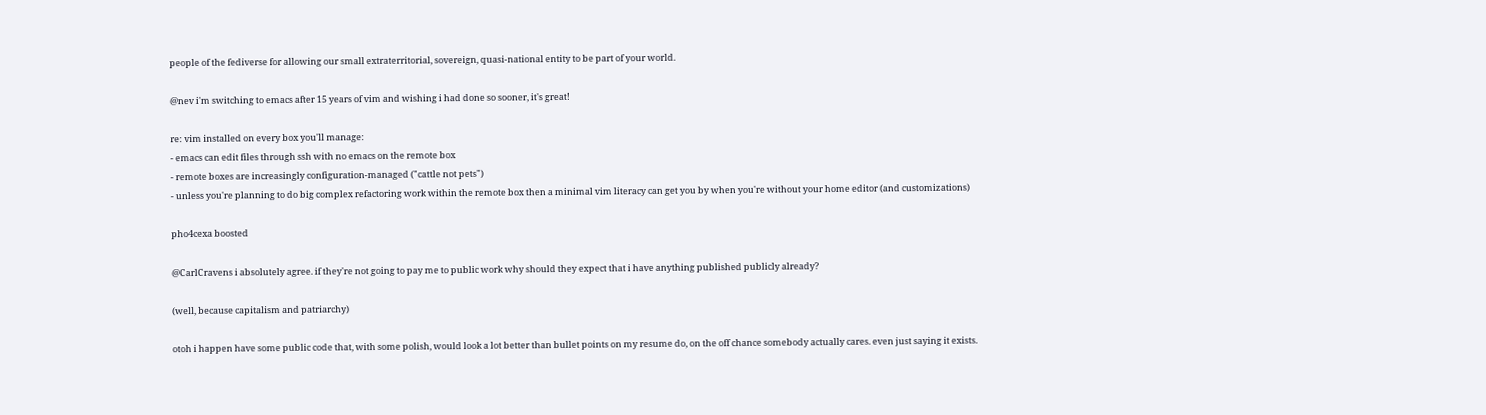people of the fediverse for allowing our small extraterritorial, sovereign, quasi-national entity to be part of your world.

@nev i'm switching to emacs after 15 years of vim and wishing i had done so sooner, it's great!

re: vim installed on every box you'll manage:
- emacs can edit files through ssh with no emacs on the remote box
- remote boxes are increasingly configuration-managed ("cattle not pets")
- unless you're planning to do big complex refactoring work within the remote box then a minimal vim literacy can get you by when you're without your home editor (and customizations)

pho4cexa boosted

@CarlCravens i absolutely agree. if they're not going to pay me to public work why should they expect that i have anything published publicly already?

(well, because capitalism and patriarchy)

otoh i happen have some public code that, with some polish, would look a lot better than bullet points on my resume do, on the off chance somebody actually cares. even just saying it exists.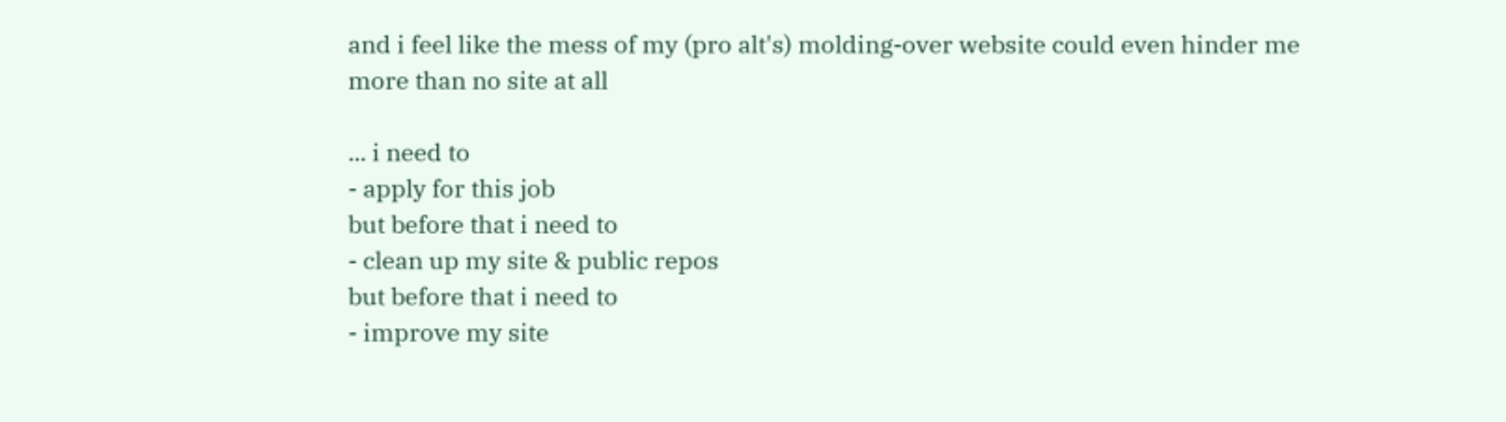and i feel like the mess of my (pro alt's) molding-over website could even hinder me more than no site at all

... i need to
- apply for this job
but before that i need to
- clean up my site & public repos
but before that i need to
- improve my site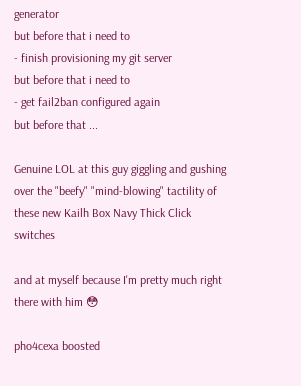generator
but before that i need to
- finish provisioning my git server
but before that i need to
- get fail2ban configured again
but before that ...

Genuine LOL at this guy giggling and gushing over the "beefy" "mind-blowing" tactility of these new Kailh Box Navy Thick Click switches

and at myself because I'm pretty much right there with him 😳

pho4cexa boosted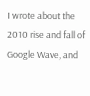I wrote about the 2010 rise and fall of Google Wave, and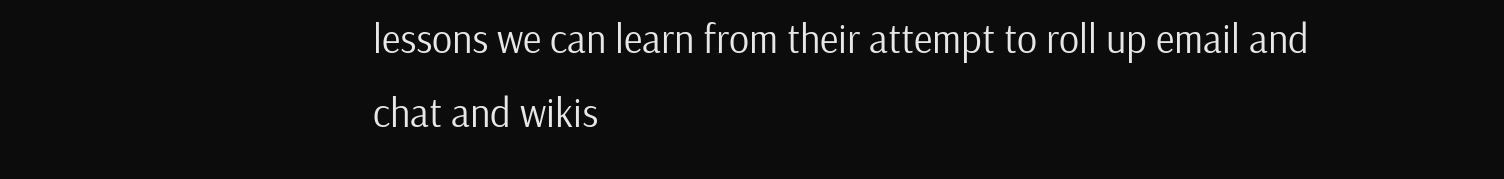lessons we can learn from their attempt to roll up email and chat and wikis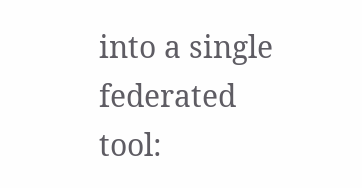into a single federated tool: